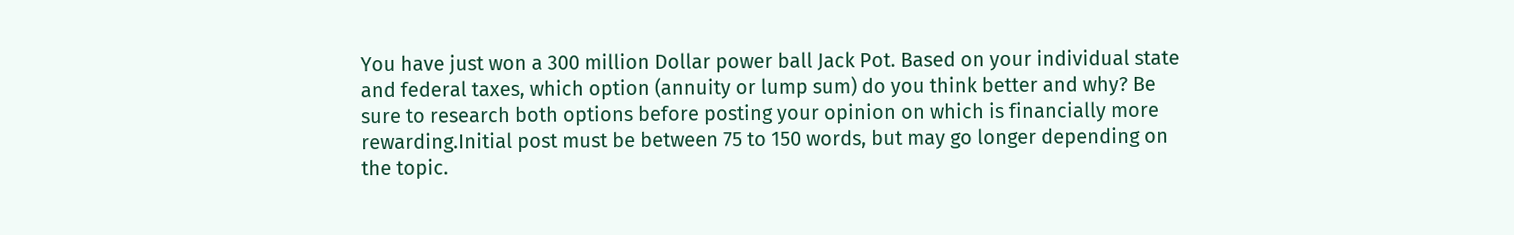You have just won a 300 million Dollar power ball Jack Pot. Based on your individual state and federal taxes, which option (annuity or lump sum) do you think better and why? Be sure to research both options before posting your opinion on which is financially more rewarding.Initial post must be between 75 to 150 words, but may go longer depending on the topic.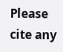Please cite any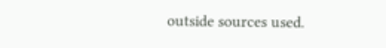outside sources used.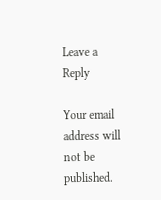Leave a Reply

Your email address will not be published.